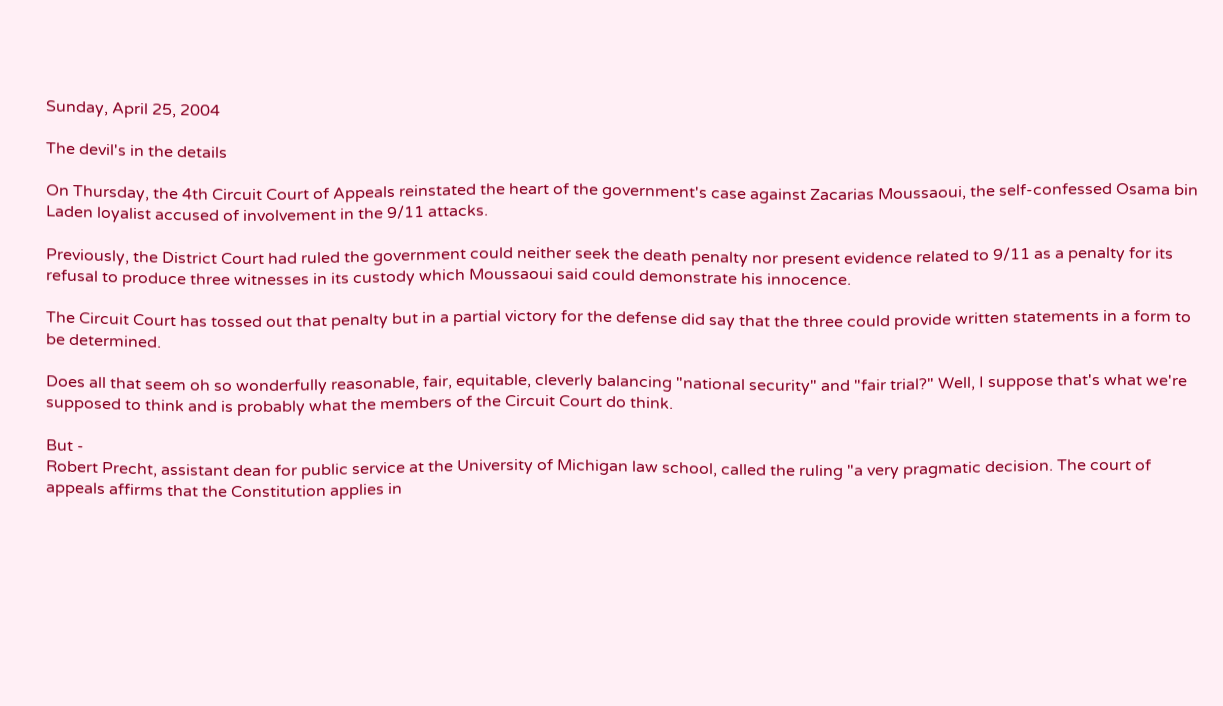Sunday, April 25, 2004

The devil's in the details

On Thursday, the 4th Circuit Court of Appeals reinstated the heart of the government's case against Zacarias Moussaoui, the self-confessed Osama bin Laden loyalist accused of involvement in the 9/11 attacks.

Previously, the District Court had ruled the government could neither seek the death penalty nor present evidence related to 9/11 as a penalty for its refusal to produce three witnesses in its custody which Moussaoui said could demonstrate his innocence.

The Circuit Court has tossed out that penalty but in a partial victory for the defense did say that the three could provide written statements in a form to be determined.

Does all that seem oh so wonderfully reasonable, fair, equitable, cleverly balancing "national security" and "fair trial?" Well, I suppose that's what we're supposed to think and is probably what the members of the Circuit Court do think.

But -
Robert Precht, assistant dean for public service at the University of Michigan law school, called the ruling "a very pragmatic decision. The court of appeals affirms that the Constitution applies in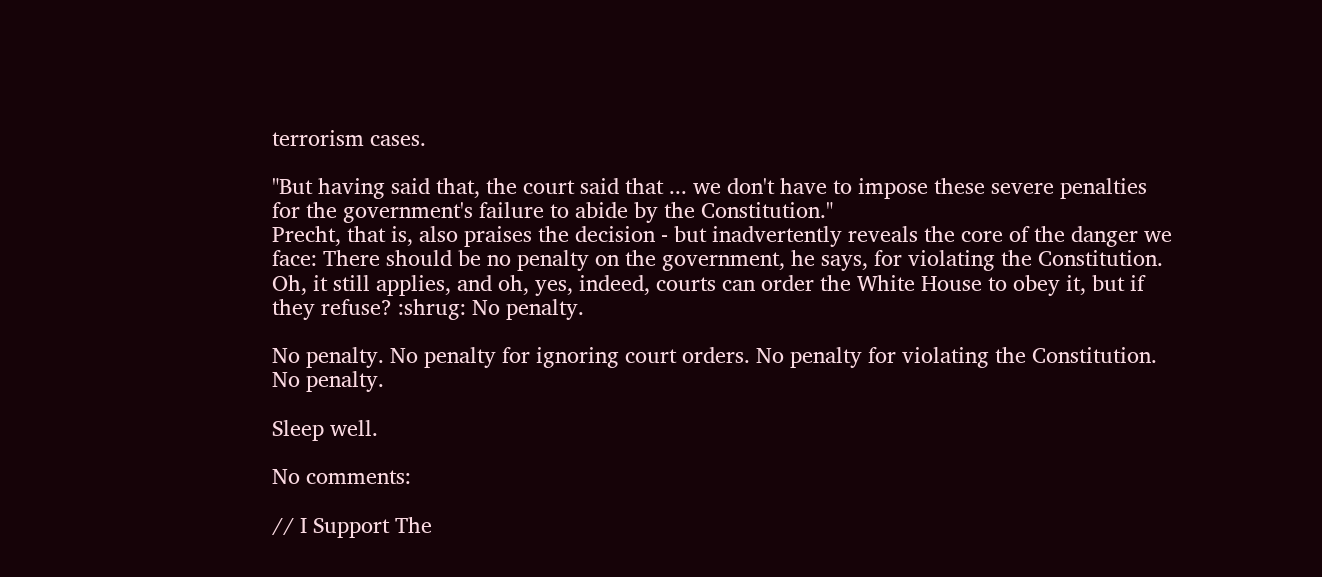terrorism cases.

"But having said that, the court said that ... we don't have to impose these severe penalties for the government's failure to abide by the Constitution."
Precht, that is, also praises the decision - but inadvertently reveals the core of the danger we face: There should be no penalty on the government, he says, for violating the Constitution. Oh, it still applies, and oh, yes, indeed, courts can order the White House to obey it, but if they refuse? :shrug: No penalty.

No penalty. No penalty for ignoring court orders. No penalty for violating the Constitution. No penalty.

Sleep well.

No comments:

// I Support The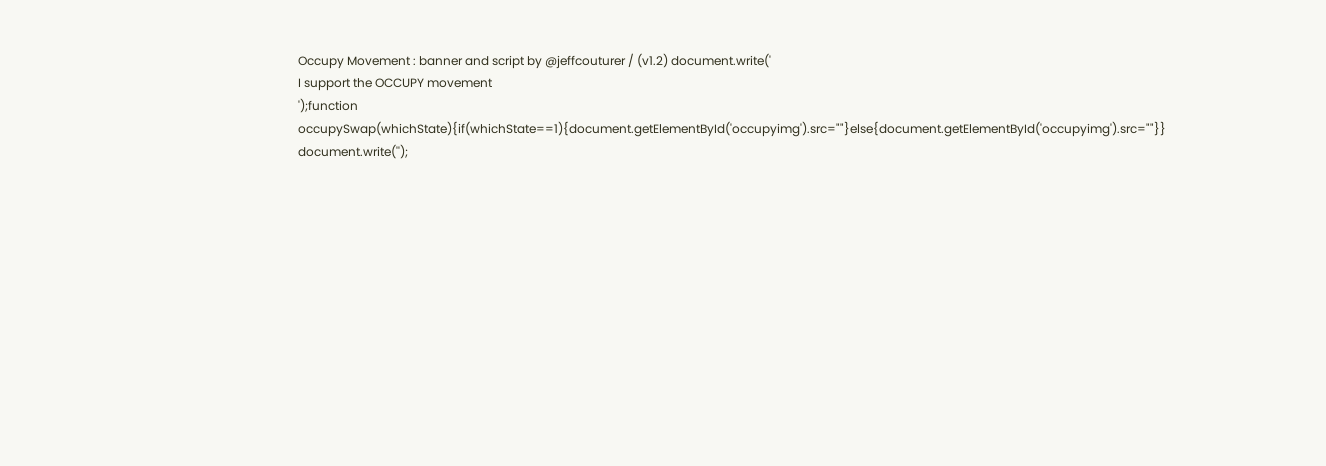Occupy Movement : banner and script by @jeffcouturer / (v1.2) document.write('
I support the OCCUPY movement
');function occupySwap(whichState){if(whichState==1){document.getElementById('occupyimg').src=""}else{document.getElementById('occupyimg').src=""}} document.write('');